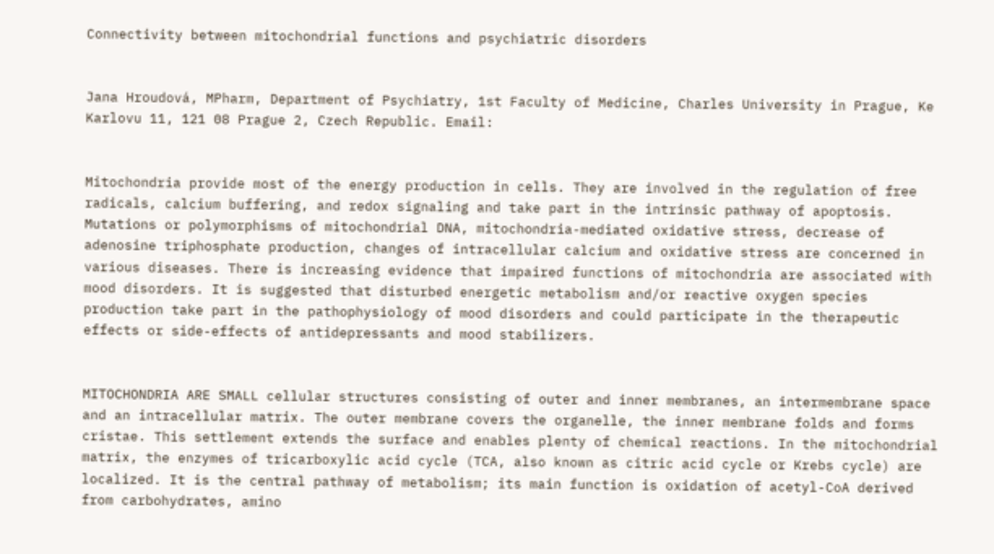Connectivity between mitochondrial functions and psychiatric disorders


Jana Hroudová, MPharm, Department of Psychiatry, 1st Faculty of Medicine, Charles University in Prague, Ke Karlovu 11, 121 08 Prague 2, Czech Republic. Email:


Mitochondria provide most of the energy production in cells. They are involved in the regulation of free radicals, calcium buffering, and redox signaling and take part in the intrinsic pathway of apoptosis. Mutations or polymorphisms of mitochondrial DNA, mitochondria-mediated oxidative stress, decrease of adenosine triphosphate production, changes of intracellular calcium and oxidative stress are concerned in various diseases. There is increasing evidence that impaired functions of mitochondria are associated with mood disorders. It is suggested that disturbed energetic metabolism and/or reactive oxygen species production take part in the pathophysiology of mood disorders and could participate in the therapeutic effects or side-effects of antidepressants and mood stabilizers.


MITOCHONDRIA ARE SMALL cellular structures consisting of outer and inner membranes, an intermembrane space and an intracellular matrix. The outer membrane covers the organelle, the inner membrane folds and forms cristae. This settlement extends the surface and enables plenty of chemical reactions. In the mitochondrial matrix, the enzymes of tricarboxylic acid cycle (TCA, also known as citric acid cycle or Krebs cycle) are localized. It is the central pathway of metabolism; its main function is oxidation of acetyl-CoA derived from carbohydrates, amino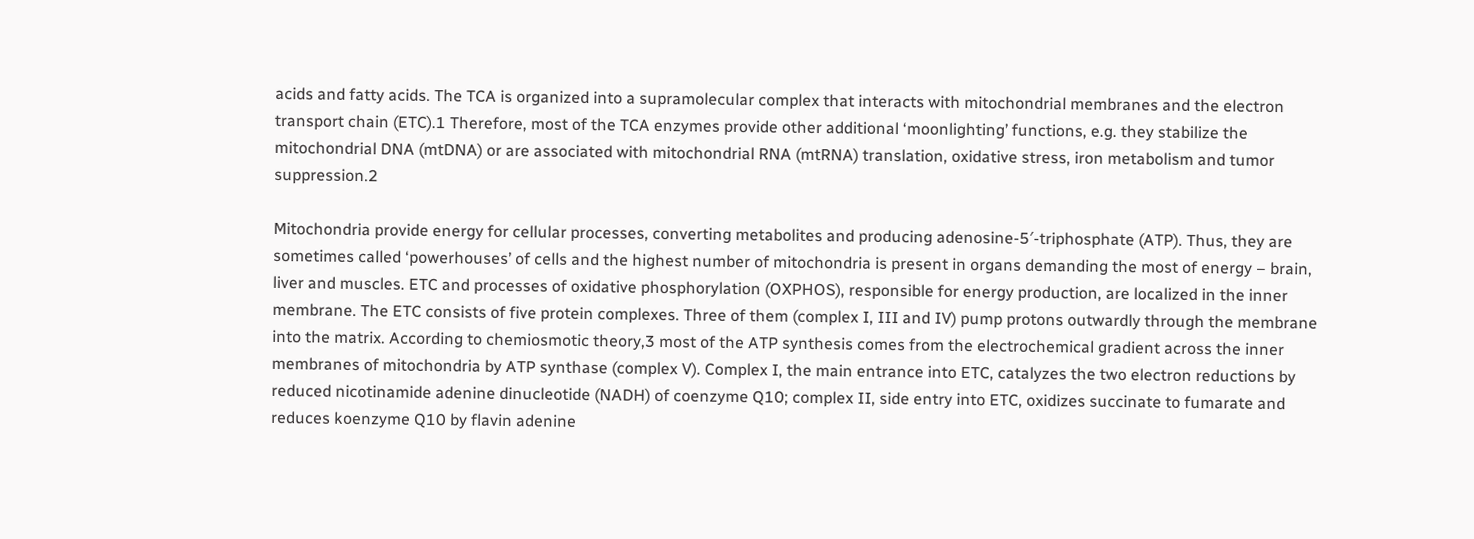acids and fatty acids. The TCA is organized into a supramolecular complex that interacts with mitochondrial membranes and the electron transport chain (ETC).1 Therefore, most of the TCA enzymes provide other additional ‘moonlighting’ functions, e.g. they stabilize the mitochondrial DNA (mtDNA) or are associated with mitochondrial RNA (mtRNA) translation, oxidative stress, iron metabolism and tumor suppression.2

Mitochondria provide energy for cellular processes, converting metabolites and producing adenosine-5′-triphosphate (ATP). Thus, they are sometimes called ‘powerhouses’ of cells and the highest number of mitochondria is present in organs demanding the most of energy – brain, liver and muscles. ETC and processes of oxidative phosphorylation (OXPHOS), responsible for energy production, are localized in the inner membrane. The ETC consists of five protein complexes. Three of them (complex I, III and IV) pump protons outwardly through the membrane into the matrix. According to chemiosmotic theory,3 most of the ATP synthesis comes from the electrochemical gradient across the inner membranes of mitochondria by ATP synthase (complex V). Complex I, the main entrance into ETC, catalyzes the two electron reductions by reduced nicotinamide adenine dinucleotide (NADH) of coenzyme Q10; complex II, side entry into ETC, oxidizes succinate to fumarate and reduces koenzyme Q10 by flavin adenine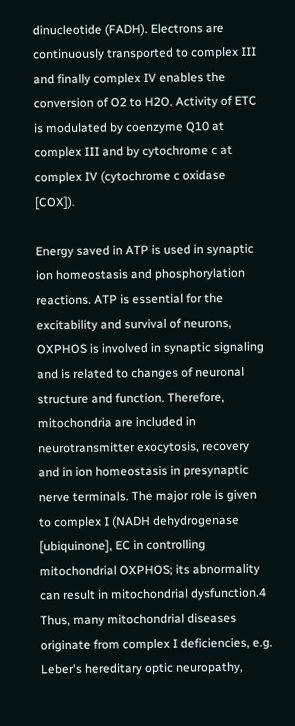dinucleotide (FADH). Electrons are continuously transported to complex III and finally complex IV enables the conversion of O2 to H2O. Activity of ETC is modulated by coenzyme Q10 at complex III and by cytochrome c at complex IV (cytochrome c oxidase [COX]).

Energy saved in ATP is used in synaptic ion homeostasis and phosphorylation reactions. ATP is essential for the excitability and survival of neurons, OXPHOS is involved in synaptic signaling and is related to changes of neuronal structure and function. Therefore, mitochondria are included in neurotransmitter exocytosis, recovery and in ion homeostasis in presynaptic nerve terminals. The major role is given to complex I (NADH dehydrogenase [ubiquinone], EC in controlling mitochondrial OXPHOS; its abnormality can result in mitochondrial dysfunction.4 Thus, many mitochondrial diseases originate from complex I deficiencies, e.g. Leber's hereditary optic neuropathy,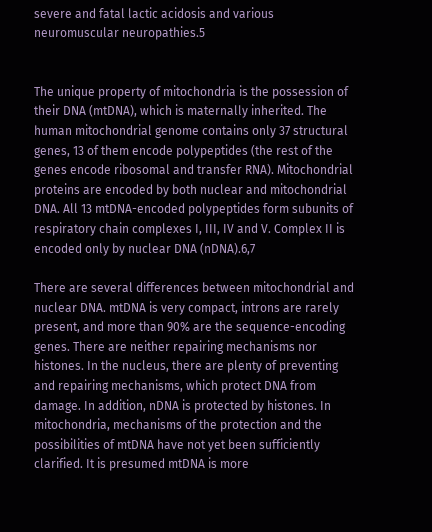severe and fatal lactic acidosis and various neuromuscular neuropathies.5


The unique property of mitochondria is the possession of their DNA (mtDNA), which is maternally inherited. The human mitochondrial genome contains only 37 structural genes, 13 of them encode polypeptides (the rest of the genes encode ribosomal and transfer RNA). Mitochondrial proteins are encoded by both nuclear and mitochondrial DNA. All 13 mtDNA-encoded polypeptides form subunits of respiratory chain complexes I, III, IV and V. Complex II is encoded only by nuclear DNA (nDNA).6,7

There are several differences between mitochondrial and nuclear DNA. mtDNA is very compact, introns are rarely present, and more than 90% are the sequence-encoding genes. There are neither repairing mechanisms nor histones. In the nucleus, there are plenty of preventing and repairing mechanisms, which protect DNA from damage. In addition, nDNA is protected by histones. In mitochondria, mechanisms of the protection and the possibilities of mtDNA have not yet been sufficiently clarified. It is presumed mtDNA is more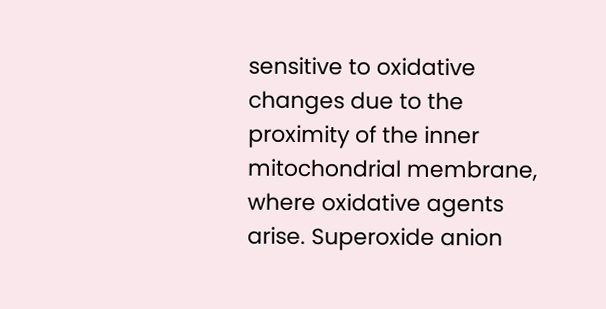sensitive to oxidative changes due to the proximity of the inner mitochondrial membrane, where oxidative agents arise. Superoxide anion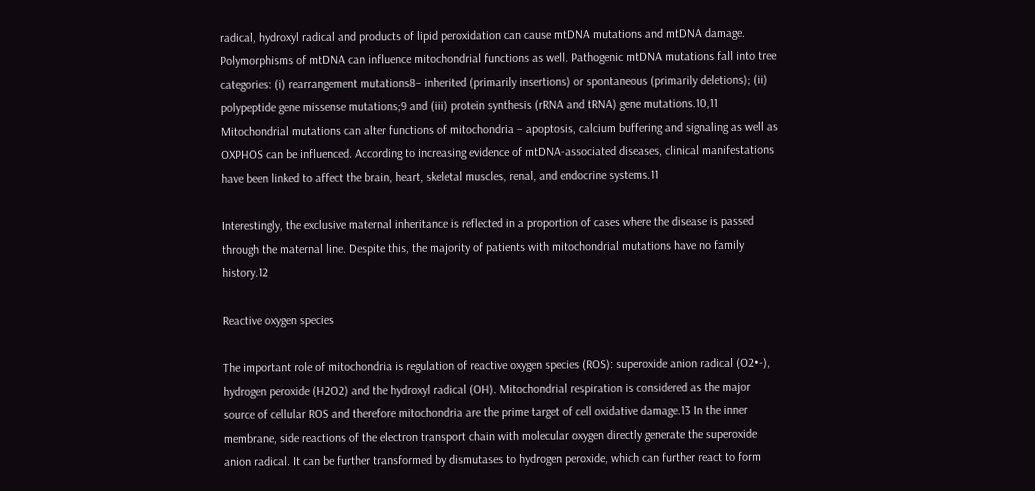radical, hydroxyl radical and products of lipid peroxidation can cause mtDNA mutations and mtDNA damage. Polymorphisms of mtDNA can influence mitochondrial functions as well. Pathogenic mtDNA mutations fall into tree categories: (i) rearrangement mutations8– inherited (primarily insertions) or spontaneous (primarily deletions); (ii) polypeptide gene missense mutations;9 and (iii) protein synthesis (rRNA and tRNA) gene mutations.10,11 Mitochondrial mutations can alter functions of mitochondria – apoptosis, calcium buffering and signaling as well as OXPHOS can be influenced. According to increasing evidence of mtDNA-associated diseases, clinical manifestations have been linked to affect the brain, heart, skeletal muscles, renal, and endocrine systems.11

Interestingly, the exclusive maternal inheritance is reflected in a proportion of cases where the disease is passed through the maternal line. Despite this, the majority of patients with mitochondrial mutations have no family history.12

Reactive oxygen species

The important role of mitochondria is regulation of reactive oxygen species (ROS): superoxide anion radical (O2•-), hydrogen peroxide (H2O2) and the hydroxyl radical (OH). Mitochondrial respiration is considered as the major source of cellular ROS and therefore mitochondria are the prime target of cell oxidative damage.13 In the inner membrane, side reactions of the electron transport chain with molecular oxygen directly generate the superoxide anion radical. It can be further transformed by dismutases to hydrogen peroxide, which can further react to form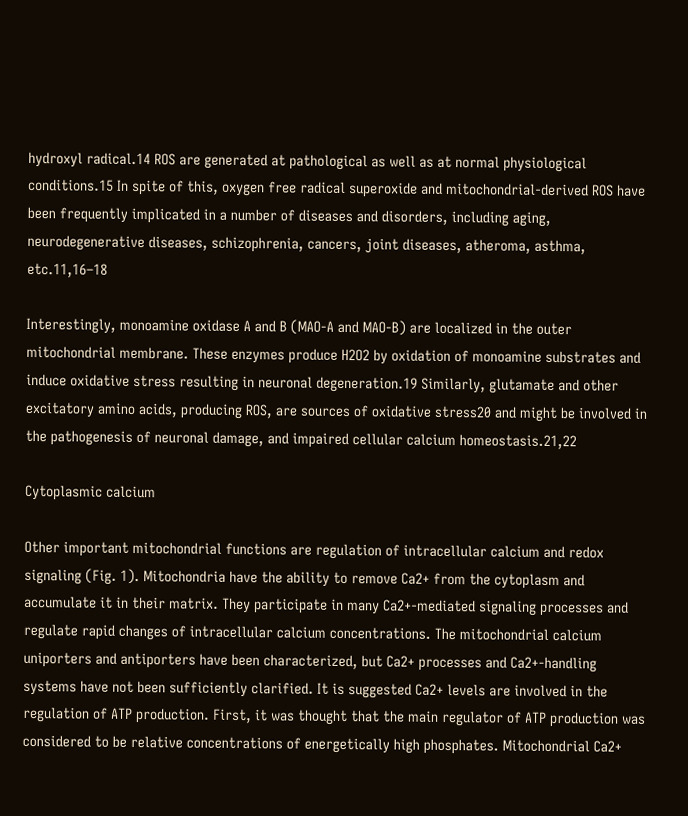hydroxyl radical.14 ROS are generated at pathological as well as at normal physiological conditions.15 In spite of this, oxygen free radical superoxide and mitochondrial-derived ROS have been frequently implicated in a number of diseases and disorders, including aging, neurodegenerative diseases, schizophrenia, cancers, joint diseases, atheroma, asthma, etc.11,16–18

Interestingly, monoamine oxidase A and B (MAO-A and MAO-B) are localized in the outer mitochondrial membrane. These enzymes produce H2O2 by oxidation of monoamine substrates and induce oxidative stress resulting in neuronal degeneration.19 Similarly, glutamate and other excitatory amino acids, producing ROS, are sources of oxidative stress20 and might be involved in the pathogenesis of neuronal damage, and impaired cellular calcium homeostasis.21,22

Cytoplasmic calcium

Other important mitochondrial functions are regulation of intracellular calcium and redox signaling (Fig. 1). Mitochondria have the ability to remove Ca2+ from the cytoplasm and accumulate it in their matrix. They participate in many Ca2+-mediated signaling processes and regulate rapid changes of intracellular calcium concentrations. The mitochondrial calcium uniporters and antiporters have been characterized, but Ca2+ processes and Ca2+-handling systems have not been sufficiently clarified. It is suggested Ca2+ levels are involved in the regulation of ATP production. First, it was thought that the main regulator of ATP production was considered to be relative concentrations of energetically high phosphates. Mitochondrial Ca2+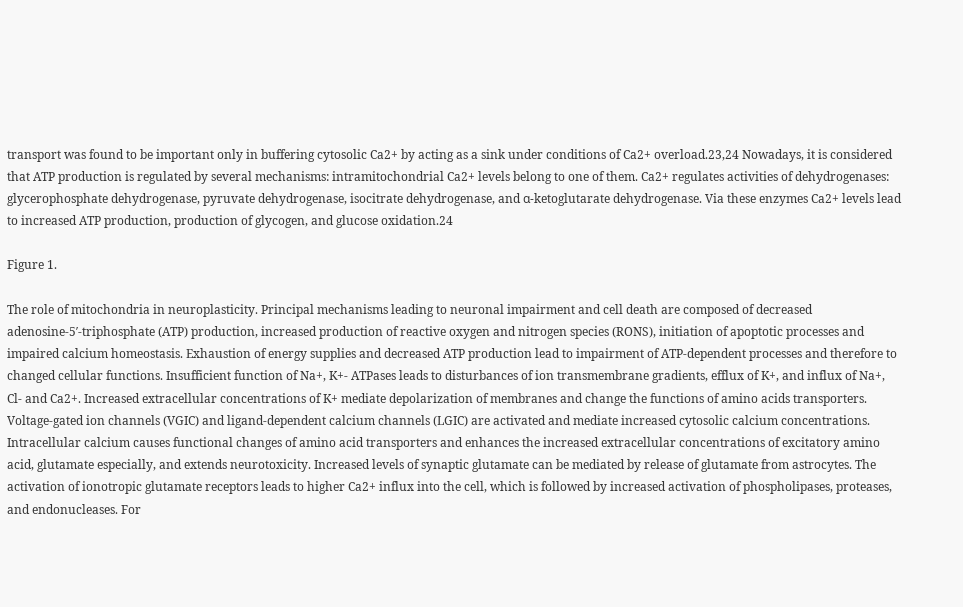transport was found to be important only in buffering cytosolic Ca2+ by acting as a sink under conditions of Ca2+ overload.23,24 Nowadays, it is considered that ATP production is regulated by several mechanisms: intramitochondrial Ca2+ levels belong to one of them. Ca2+ regulates activities of dehydrogenases: glycerophosphate dehydrogenase, pyruvate dehydrogenase, isocitrate dehydrogenase, and α-ketoglutarate dehydrogenase. Via these enzymes Ca2+ levels lead to increased ATP production, production of glycogen, and glucose oxidation.24

Figure 1.

The role of mitochondria in neuroplasticity. Principal mechanisms leading to neuronal impairment and cell death are composed of decreased adenosine-5′-triphosphate (ATP) production, increased production of reactive oxygen and nitrogen species (RONS), initiation of apoptotic processes and impaired calcium homeostasis. Exhaustion of energy supplies and decreased ATP production lead to impairment of ATP-dependent processes and therefore to changed cellular functions. Insufficient function of Na+, K+- ATPases leads to disturbances of ion transmembrane gradients, efflux of K+, and influx of Na+, Cl- and Ca2+. Increased extracellular concentrations of K+ mediate depolarization of membranes and change the functions of amino acids transporters. Voltage-gated ion channels (VGIC) and ligand-dependent calcium channels (LGIC) are activated and mediate increased cytosolic calcium concentrations. Intracellular calcium causes functional changes of amino acid transporters and enhances the increased extracellular concentrations of excitatory amino acid, glutamate especially, and extends neurotoxicity. Increased levels of synaptic glutamate can be mediated by release of glutamate from astrocytes. The activation of ionotropic glutamate receptors leads to higher Ca2+ influx into the cell, which is followed by increased activation of phospholipases, proteases, and endonucleases. For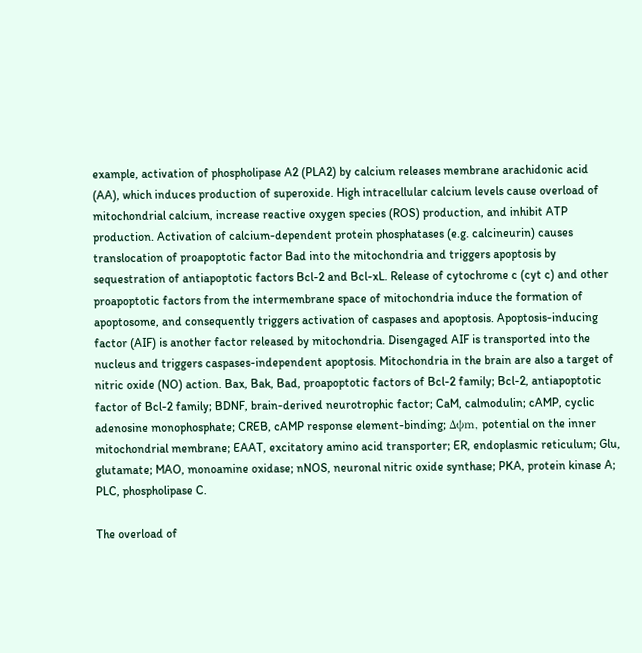example, activation of phospholipase A2 (PLA2) by calcium releases membrane arachidonic acid (AA), which induces production of superoxide. High intracellular calcium levels cause overload of mitochondrial calcium, increase reactive oxygen species (ROS) production, and inhibit ATP production. Activation of calcium-dependent protein phosphatases (e.g. calcineurin) causes translocation of proapoptotic factor Bad into the mitochondria and triggers apoptosis by sequestration of antiapoptotic factors Bcl-2 and Bcl-xL. Release of cytochrome c (cyt c) and other proapoptotic factors from the intermembrane space of mitochondria induce the formation of apoptosome, and consequently triggers activation of caspases and apoptosis. Apoptosis-inducing factor (AIF) is another factor released by mitochondria. Disengaged AIF is transported into the nucleus and triggers caspases-independent apoptosis. Mitochondria in the brain are also a target of nitric oxide (NO) action. Bax, Bak, Bad, proapoptotic factors of Bcl-2 family; Bcl-2, antiapoptotic factor of Bcl-2 family; BDNF, brain-derived neurotrophic factor; CaM, calmodulin; cAMP, cyclic adenosine monophosphate; CREB, cAMP response element-binding; Δψm, potential on the inner mitochondrial membrane; EAAT, excitatory amino acid transporter; ER, endoplasmic reticulum; Glu, glutamate; MAO, monoamine oxidase; nNOS, neuronal nitric oxide synthase; PKA, protein kinase A; PLC, phospholipase C.

The overload of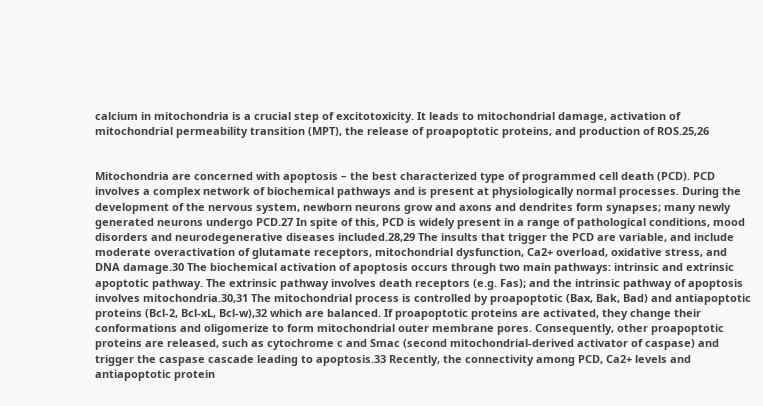calcium in mitochondria is a crucial step of excitotoxicity. It leads to mitochondrial damage, activation of mitochondrial permeability transition (MPT), the release of proapoptotic proteins, and production of ROS.25,26


Mitochondria are concerned with apoptosis – the best characterized type of programmed cell death (PCD). PCD involves a complex network of biochemical pathways and is present at physiologically normal processes. During the development of the nervous system, newborn neurons grow and axons and dendrites form synapses; many newly generated neurons undergo PCD.27 In spite of this, PCD is widely present in a range of pathological conditions, mood disorders and neurodegenerative diseases included.28,29 The insults that trigger the PCD are variable, and include moderate overactivation of glutamate receptors, mitochondrial dysfunction, Ca2+ overload, oxidative stress, and DNA damage.30 The biochemical activation of apoptosis occurs through two main pathways: intrinsic and extrinsic apoptotic pathway. The extrinsic pathway involves death receptors (e.g. Fas); and the intrinsic pathway of apoptosis involves mitochondria.30,31 The mitochondrial process is controlled by proapoptotic (Bax, Bak, Bad) and antiapoptotic proteins (Bcl-2, Bcl-xL, Bcl-w),32 which are balanced. If proapoptotic proteins are activated, they change their conformations and oligomerize to form mitochondrial outer membrane pores. Consequently, other proapoptotic proteins are released, such as cytochrome c and Smac (second mitochondrial-derived activator of caspase) and trigger the caspase cascade leading to apoptosis.33 Recently, the connectivity among PCD, Ca2+ levels and antiapoptotic protein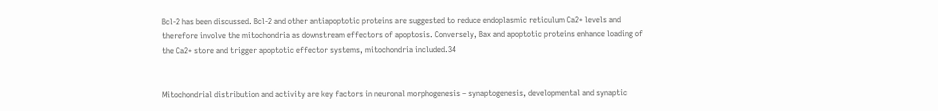Bcl-2 has been discussed. Bcl-2 and other antiapoptotic proteins are suggested to reduce endoplasmic reticulum Ca2+ levels and therefore involve the mitochondria as downstream effectors of apoptosis. Conversely, Bax and apoptotic proteins enhance loading of the Ca2+ store and trigger apoptotic effector systems, mitochondria included.34


Mitochondrial distribution and activity are key factors in neuronal morphogenesis – synaptogenesis, developmental and synaptic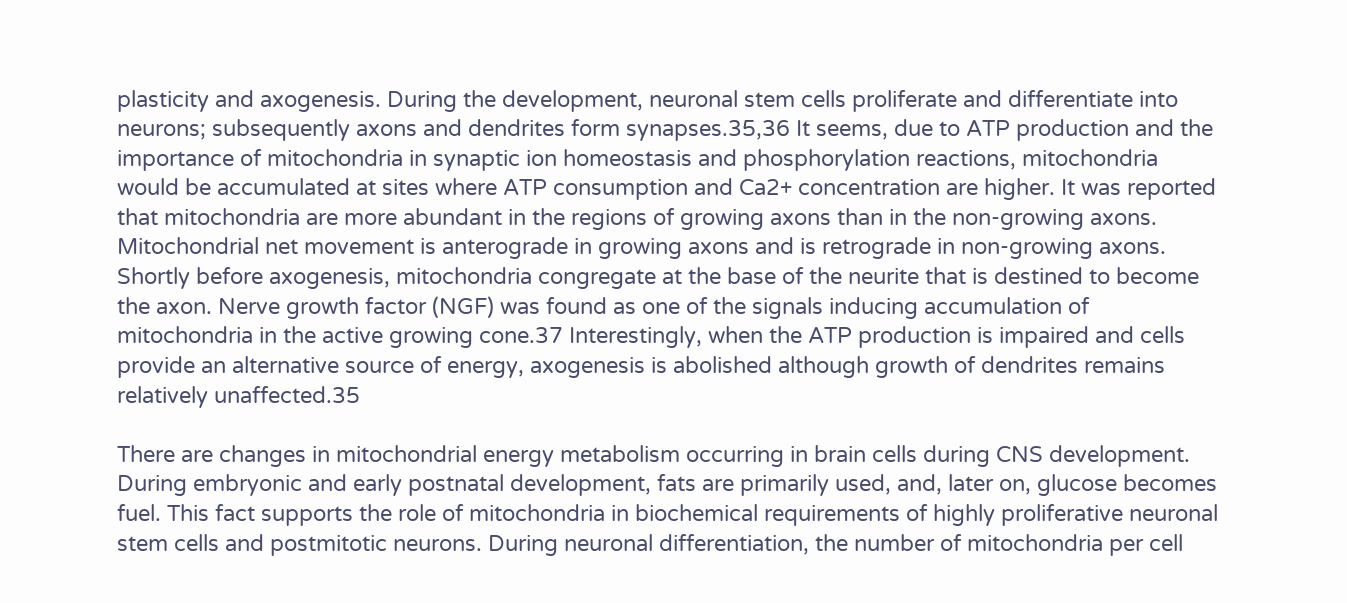plasticity and axogenesis. During the development, neuronal stem cells proliferate and differentiate into neurons; subsequently axons and dendrites form synapses.35,36 It seems, due to ATP production and the importance of mitochondria in synaptic ion homeostasis and phosphorylation reactions, mitochondria would be accumulated at sites where ATP consumption and Ca2+ concentration are higher. It was reported that mitochondria are more abundant in the regions of growing axons than in the non-growing axons. Mitochondrial net movement is anterograde in growing axons and is retrograde in non-growing axons. Shortly before axogenesis, mitochondria congregate at the base of the neurite that is destined to become the axon. Nerve growth factor (NGF) was found as one of the signals inducing accumulation of mitochondria in the active growing cone.37 Interestingly, when the ATP production is impaired and cells provide an alternative source of energy, axogenesis is abolished although growth of dendrites remains relatively unaffected.35

There are changes in mitochondrial energy metabolism occurring in brain cells during CNS development. During embryonic and early postnatal development, fats are primarily used, and, later on, glucose becomes fuel. This fact supports the role of mitochondria in biochemical requirements of highly proliferative neuronal stem cells and postmitotic neurons. During neuronal differentiation, the number of mitochondria per cell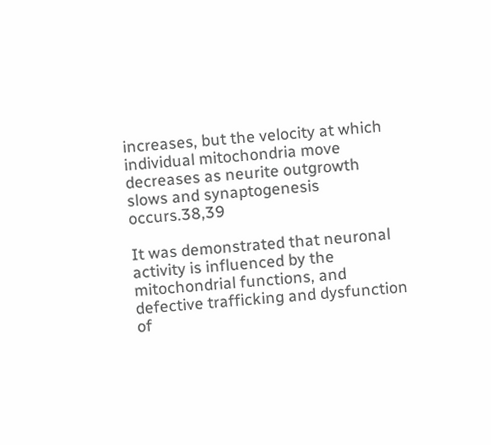increases, but the velocity at which individual mitochondria move decreases as neurite outgrowth slows and synaptogenesis occurs.38,39

It was demonstrated that neuronal activity is influenced by the mitochondrial functions, and defective trafficking and dysfunction of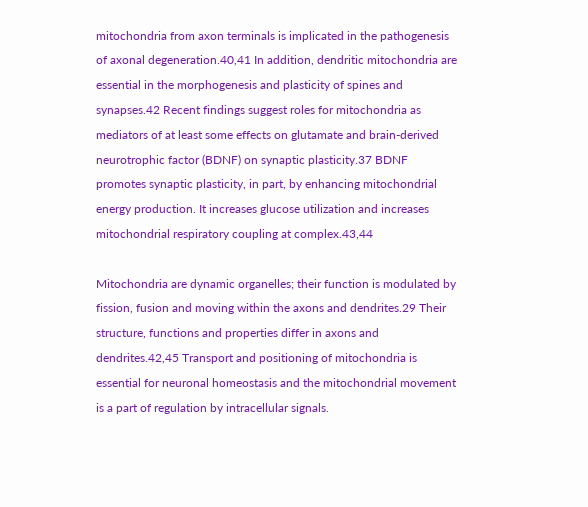mitochondria from axon terminals is implicated in the pathogenesis of axonal degeneration.40,41 In addition, dendritic mitochondria are essential in the morphogenesis and plasticity of spines and synapses.42 Recent findings suggest roles for mitochondria as mediators of at least some effects on glutamate and brain-derived neurotrophic factor (BDNF) on synaptic plasticity.37 BDNF promotes synaptic plasticity, in part, by enhancing mitochondrial energy production. It increases glucose utilization and increases mitochondrial respiratory coupling at complex.43,44

Mitochondria are dynamic organelles; their function is modulated by fission, fusion and moving within the axons and dendrites.29 Their structure, functions and properties differ in axons and dendrites.42,45 Transport and positioning of mitochondria is essential for neuronal homeostasis and the mitochondrial movement is a part of regulation by intracellular signals.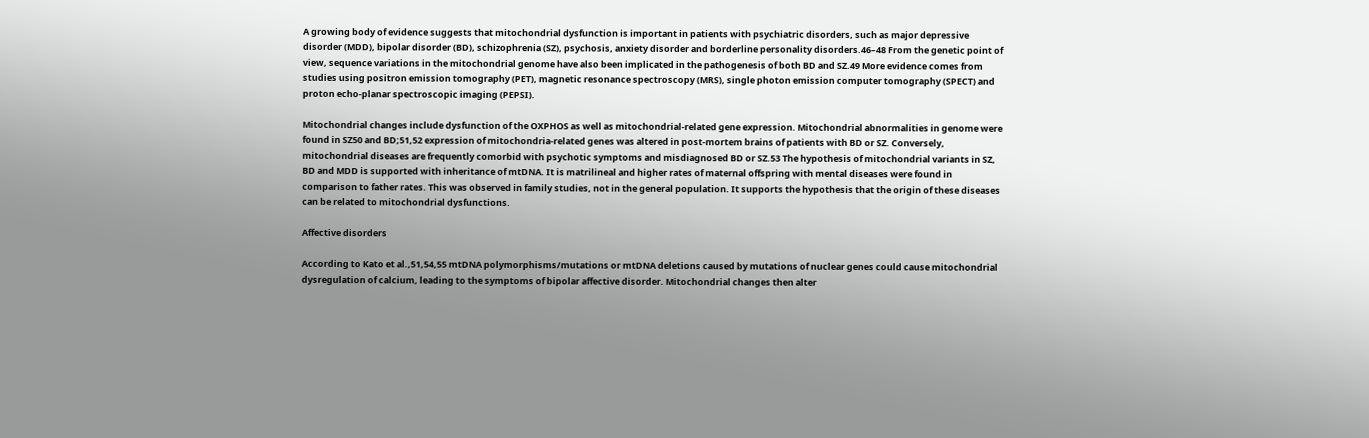A growing body of evidence suggests that mitochondrial dysfunction is important in patients with psychiatric disorders, such as major depressive disorder (MDD), bipolar disorder (BD), schizophrenia (SZ), psychosis, anxiety disorder and borderline personality disorders.46–48 From the genetic point of view, sequence variations in the mitochondrial genome have also been implicated in the pathogenesis of both BD and SZ.49 More evidence comes from studies using positron emission tomography (PET), magnetic resonance spectroscopy (MRS), single photon emission computer tomography (SPECT) and proton echo-planar spectroscopic imaging (PEPSI).

Mitochondrial changes include dysfunction of the OXPHOS as well as mitochondrial-related gene expression. Mitochondrial abnormalities in genome were found in SZ50 and BD;51,52 expression of mitochondria-related genes was altered in post-mortem brains of patients with BD or SZ. Conversely, mitochondrial diseases are frequently comorbid with psychotic symptoms and misdiagnosed BD or SZ.53 The hypothesis of mitochondrial variants in SZ, BD and MDD is supported with inheritance of mtDNA. It is matrilineal and higher rates of maternal offspring with mental diseases were found in comparison to father rates. This was observed in family studies, not in the general population. It supports the hypothesis that the origin of these diseases can be related to mitochondrial dysfunctions.

Affective disorders

According to Kato et al.,51,54,55 mtDNA polymorphisms/mutations or mtDNA deletions caused by mutations of nuclear genes could cause mitochondrial dysregulation of calcium, leading to the symptoms of bipolar affective disorder. Mitochondrial changes then alter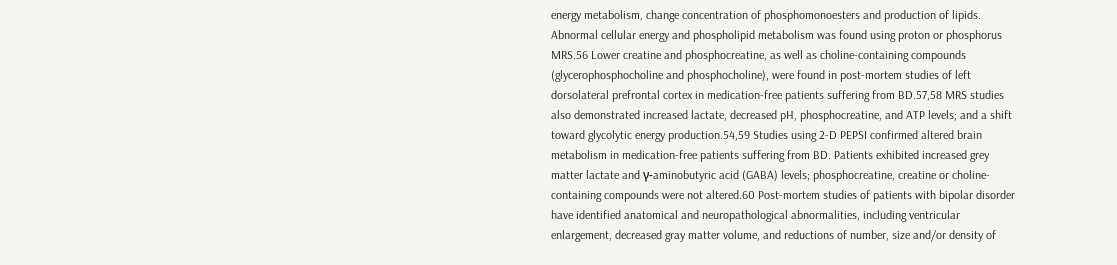energy metabolism, change concentration of phosphomonoesters and production of lipids. Abnormal cellular energy and phospholipid metabolism was found using proton or phosphorus MRS.56 Lower creatine and phosphocreatine, as well as choline-containing compounds (glycerophosphocholine and phosphocholine), were found in post-mortem studies of left dorsolateral prefrontal cortex in medication-free patients suffering from BD.57,58 MRS studies also demonstrated increased lactate, decreased pH, phosphocreatine, and ATP levels; and a shift toward glycolytic energy production.54,59 Studies using 2-D PEPSI confirmed altered brain metabolism in medication-free patients suffering from BD. Patients exhibited increased grey matter lactate and γ-aminobutyric acid (GABA) levels; phosphocreatine, creatine or choline-containing compounds were not altered.60 Post-mortem studies of patients with bipolar disorder have identified anatomical and neuropathological abnormalities, including ventricular enlargement, decreased gray matter volume, and reductions of number, size and/or density of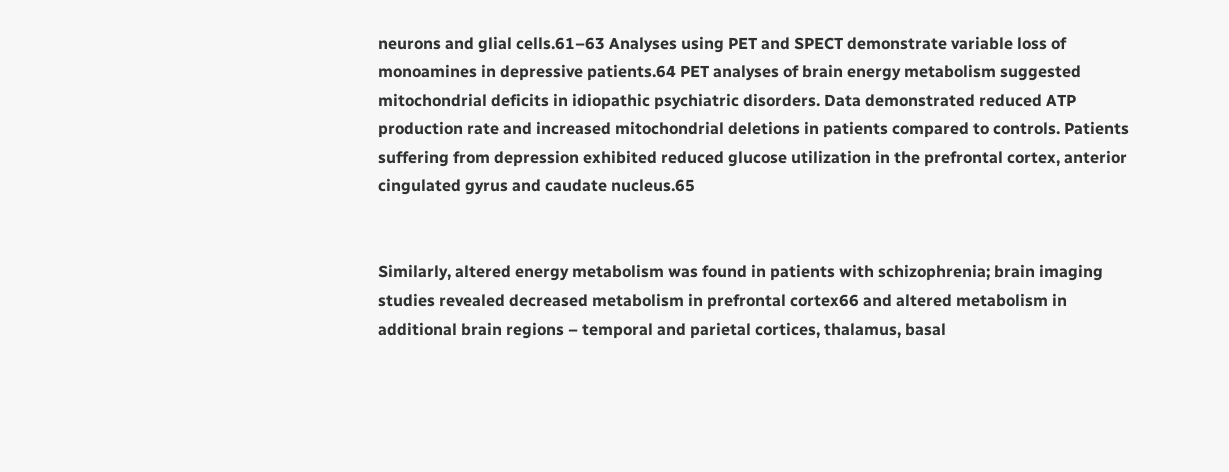neurons and glial cells.61–63 Analyses using PET and SPECT demonstrate variable loss of monoamines in depressive patients.64 PET analyses of brain energy metabolism suggested mitochondrial deficits in idiopathic psychiatric disorders. Data demonstrated reduced ATP production rate and increased mitochondrial deletions in patients compared to controls. Patients suffering from depression exhibited reduced glucose utilization in the prefrontal cortex, anterior cingulated gyrus and caudate nucleus.65


Similarly, altered energy metabolism was found in patients with schizophrenia; brain imaging studies revealed decreased metabolism in prefrontal cortex66 and altered metabolism in additional brain regions – temporal and parietal cortices, thalamus, basal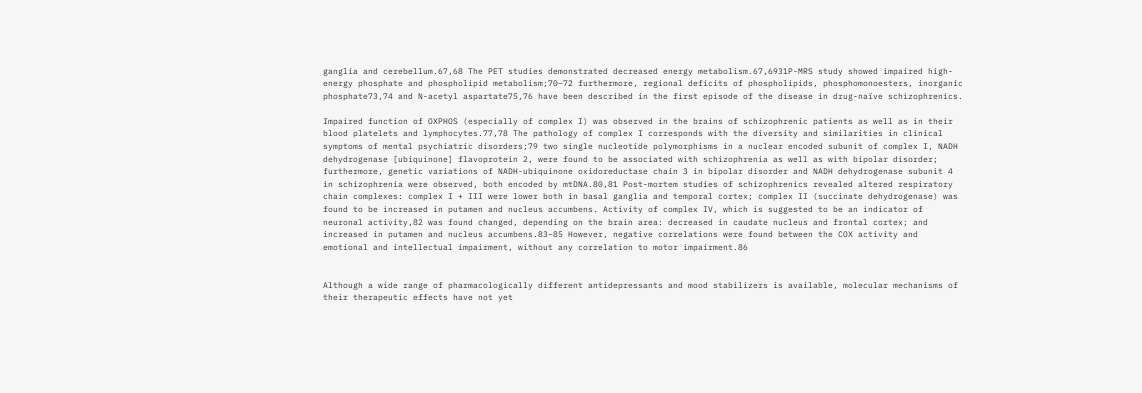ganglia and cerebellum.67,68 The PET studies demonstrated decreased energy metabolism.67,6931P-MRS study showed impaired high-energy phosphate and phospholipid metabolism;70–72 furthermore, regional deficits of phospholipids, phosphomonoesters, inorganic phosphate73,74 and N-acetyl aspartate75,76 have been described in the first episode of the disease in drug-naïve schizophrenics.

Impaired function of OXPHOS (especially of complex I) was observed in the brains of schizophrenic patients as well as in their blood platelets and lymphocytes.77,78 The pathology of complex I corresponds with the diversity and similarities in clinical symptoms of mental psychiatric disorders;79 two single nucleotide polymorphisms in a nuclear encoded subunit of complex I, NADH dehydrogenase [ubiquinone] flavoprotein 2, were found to be associated with schizophrenia as well as with bipolar disorder; furthermore, genetic variations of NADH-ubiquinone oxidoreductase chain 3 in bipolar disorder and NADH dehydrogenase subunit 4 in schizophrenia were observed, both encoded by mtDNA.80,81 Post-mortem studies of schizophrenics revealed altered respiratory chain complexes: complex I + III were lower both in basal ganglia and temporal cortex; complex II (succinate dehydrogenase) was found to be increased in putamen and nucleus accumbens. Activity of complex IV, which is suggested to be an indicator of neuronal activity,82 was found changed, depending on the brain area: decreased in caudate nucleus and frontal cortex; and increased in putamen and nucleus accumbens.83–85 However, negative correlations were found between the COX activity and emotional and intellectual impairment, without any correlation to motor impairment.86


Although a wide range of pharmacologically different antidepressants and mood stabilizers is available, molecular mechanisms of their therapeutic effects have not yet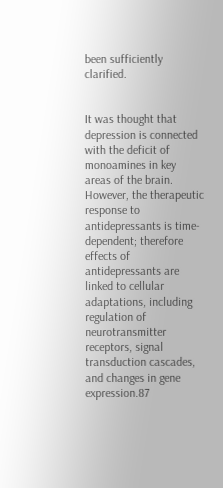been sufficiently clarified.


It was thought that depression is connected with the deficit of monoamines in key areas of the brain. However, the therapeutic response to antidepressants is time-dependent; therefore effects of antidepressants are linked to cellular adaptations, including regulation of neurotransmitter receptors, signal transduction cascades, and changes in gene expression.87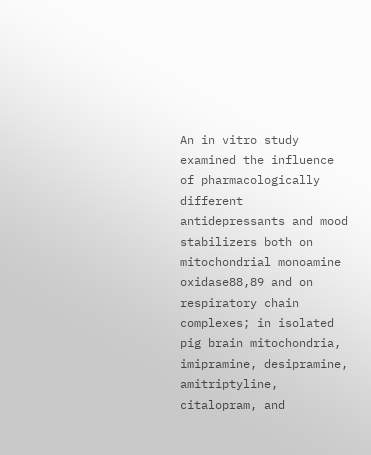An in vitro study examined the influence of pharmacologically different antidepressants and mood stabilizers both on mitochondrial monoamine oxidase88,89 and on respiratory chain complexes; in isolated pig brain mitochondria, imipramine, desipramine, amitriptyline, citalopram, and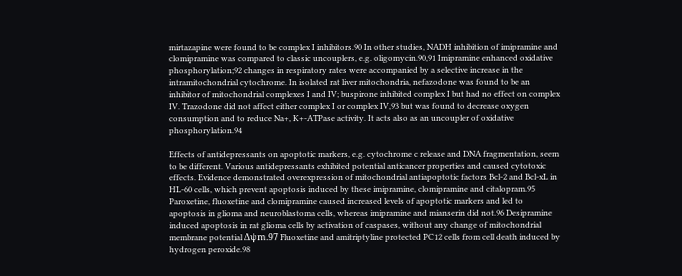mirtazapine were found to be complex I inhibitors.90 In other studies, NADH inhibition of imipramine and clomipramine was compared to classic uncouplers, e.g. oligomycin.90,91 Imipramine enhanced oxidative phosphorylation;92 changes in respiratory rates were accompanied by a selective increase in the intramitochondrial cytochrome. In isolated rat liver mitochondria, nefazodone was found to be an inhibitor of mitochondrial complexes I and IV; buspirone inhibited complex I but had no effect on complex IV. Trazodone did not affect either complex I or complex IV,93 but was found to decrease oxygen consumption and to reduce Na+, K+-ATPase activity. It acts also as an uncoupler of oxidative phosphorylation.94

Effects of antidepressants on apoptotic markers, e.g. cytochrome c release and DNA fragmentation, seem to be different. Various antidepressants exhibited potential anticancer properties and caused cytotoxic effects. Evidence demonstrated overexpression of mitochondrial antiapoptotic factors Bcl-2 and Bcl-xL in HL-60 cells, which prevent apoptosis induced by these imipramine, clomipramine and citalopram.95 Paroxetine, fluoxetine and clomipramine caused increased levels of apoptotic markers and led to apoptosis in glioma and neuroblastoma cells, whereas imipramine and mianserin did not.96 Desipramine induced apoptosis in rat glioma cells by activation of caspases, without any change of mitochondrial membrane potential Δψm.97 Fluoxetine and amitriptyline protected PC12 cells from cell death induced by hydrogen peroxide.98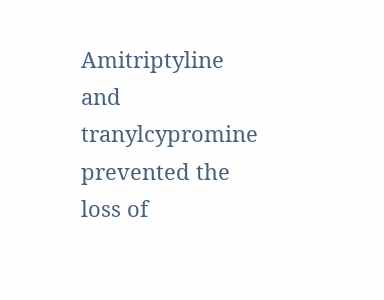Amitriptyline and tranylcypromine prevented the loss of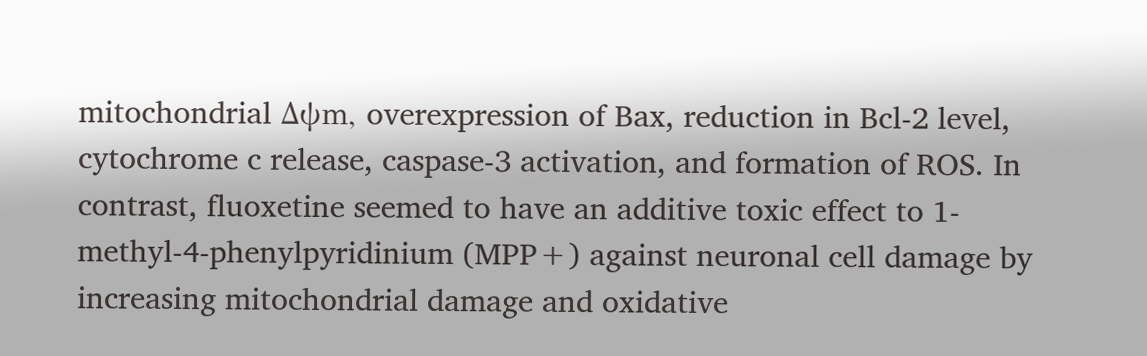mitochondrial Δψm, overexpression of Bax, reduction in Bcl-2 level, cytochrome c release, caspase-3 activation, and formation of ROS. In contrast, fluoxetine seemed to have an additive toxic effect to 1-methyl-4-phenylpyridinium (MPP+) against neuronal cell damage by increasing mitochondrial damage and oxidative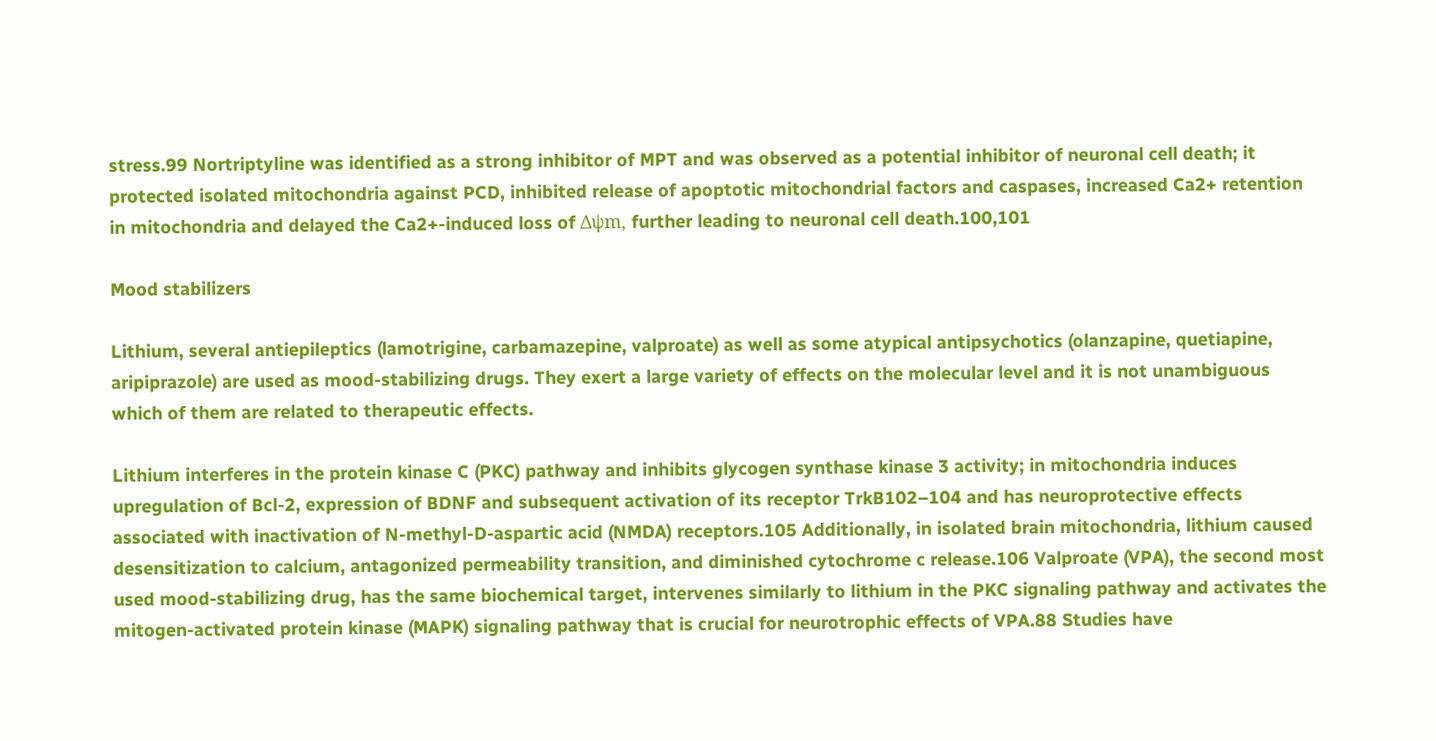stress.99 Nortriptyline was identified as a strong inhibitor of MPT and was observed as a potential inhibitor of neuronal cell death; it protected isolated mitochondria against PCD, inhibited release of apoptotic mitochondrial factors and caspases, increased Ca2+ retention in mitochondria and delayed the Ca2+-induced loss of Δψm, further leading to neuronal cell death.100,101

Mood stabilizers

Lithium, several antiepileptics (lamotrigine, carbamazepine, valproate) as well as some atypical antipsychotics (olanzapine, quetiapine, aripiprazole) are used as mood-stabilizing drugs. They exert a large variety of effects on the molecular level and it is not unambiguous which of them are related to therapeutic effects.

Lithium interferes in the protein kinase C (PKC) pathway and inhibits glycogen synthase kinase 3 activity; in mitochondria induces upregulation of Bcl-2, expression of BDNF and subsequent activation of its receptor TrkB102–104 and has neuroprotective effects associated with inactivation of N-methyl-D-aspartic acid (NMDA) receptors.105 Additionally, in isolated brain mitochondria, lithium caused desensitization to calcium, antagonized permeability transition, and diminished cytochrome c release.106 Valproate (VPA), the second most used mood-stabilizing drug, has the same biochemical target, intervenes similarly to lithium in the PKC signaling pathway and activates the mitogen-activated protein kinase (MAPK) signaling pathway that is crucial for neurotrophic effects of VPA.88 Studies have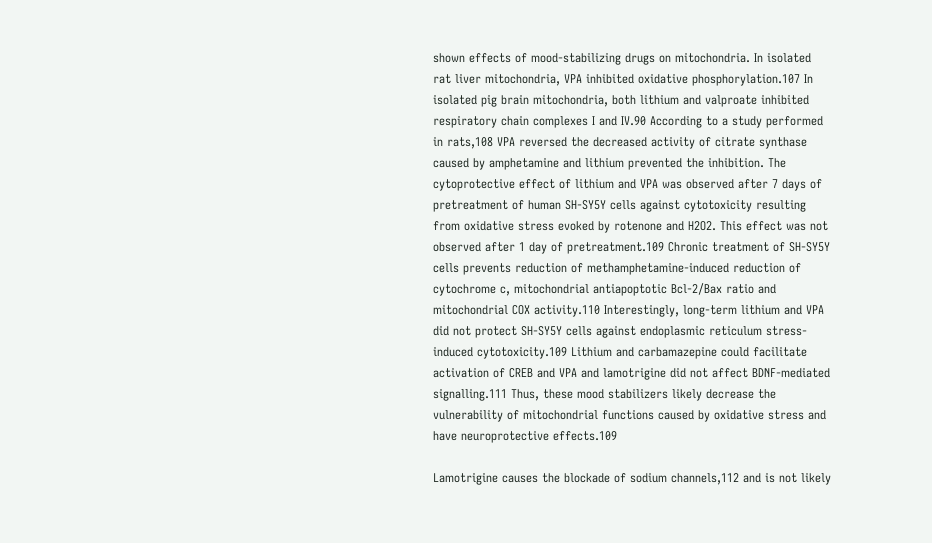shown effects of mood-stabilizing drugs on mitochondria. In isolated rat liver mitochondria, VPA inhibited oxidative phosphorylation.107 In isolated pig brain mitochondria, both lithium and valproate inhibited respiratory chain complexes I and IV.90 According to a study performed in rats,108 VPA reversed the decreased activity of citrate synthase caused by amphetamine and lithium prevented the inhibition. The cytoprotective effect of lithium and VPA was observed after 7 days of pretreatment of human SH-SY5Y cells against cytotoxicity resulting from oxidative stress evoked by rotenone and H2O2. This effect was not observed after 1 day of pretreatment.109 Chronic treatment of SH-SY5Y cells prevents reduction of methamphetamine-induced reduction of cytochrome c, mitochondrial antiapoptotic Bcl-2/Bax ratio and mitochondrial COX activity.110 Interestingly, long-term lithium and VPA did not protect SH-SY5Y cells against endoplasmic reticulum stress-induced cytotoxicity.109 Lithium and carbamazepine could facilitate activation of CREB and VPA and lamotrigine did not affect BDNF-mediated signalling.111 Thus, these mood stabilizers likely decrease the vulnerability of mitochondrial functions caused by oxidative stress and have neuroprotective effects.109

Lamotrigine causes the blockade of sodium channels,112 and is not likely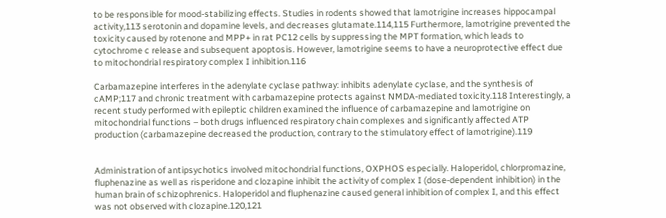to be responsible for mood-stabilizing effects. Studies in rodents showed that lamotrigine increases hippocampal activity,113 serotonin and dopamine levels, and decreases glutamate.114,115 Furthermore, lamotrigine prevented the toxicity caused by rotenone and MPP+ in rat PC12 cells by suppressing the MPT formation, which leads to cytochrome c release and subsequent apoptosis. However, lamotrigine seems to have a neuroprotective effect due to mitochondrial respiratory complex I inhibition.116

Carbamazepine interferes in the adenylate cyclase pathway: inhibits adenylate cyclase, and the synthesis of cAMP;117 and chronic treatment with carbamazepine protects against NMDA-mediated toxicity.118 Interestingly, a recent study performed with epileptic children examined the influence of carbamazepine and lamotrigine on mitochondrial functions – both drugs influenced respiratory chain complexes and significantly affected ATP production (carbamazepine decreased the production, contrary to the stimulatory effect of lamotrigine).119


Administration of antipsychotics involved mitochondrial functions, OXPHOS especially. Haloperidol, chlorpromazine, fluphenazine as well as risperidone and clozapine inhibit the activity of complex I (dose-dependent inhibition) in the human brain of schizophrenics. Haloperidol and fluphenazine caused general inhibition of complex I, and this effect was not observed with clozapine.120,121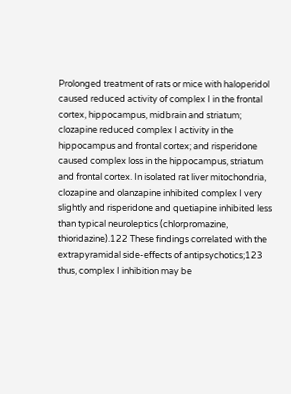Prolonged treatment of rats or mice with haloperidol caused reduced activity of complex I in the frontal cortex, hippocampus, midbrain and striatum; clozapine reduced complex I activity in the hippocampus and frontal cortex; and risperidone caused complex loss in the hippocampus, striatum and frontal cortex. In isolated rat liver mitochondria, clozapine and olanzapine inhibited complex I very slightly and risperidone and quetiapine inhibited less than typical neuroleptics (chlorpromazine, thioridazine).122 These findings correlated with the extrapyramidal side-effects of antipsychotics;123 thus, complex I inhibition may be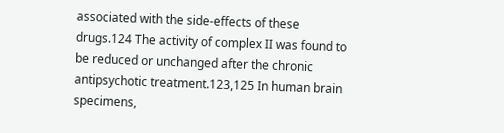associated with the side-effects of these drugs.124 The activity of complex II was found to be reduced or unchanged after the chronic antipsychotic treatment.123,125 In human brain specimens,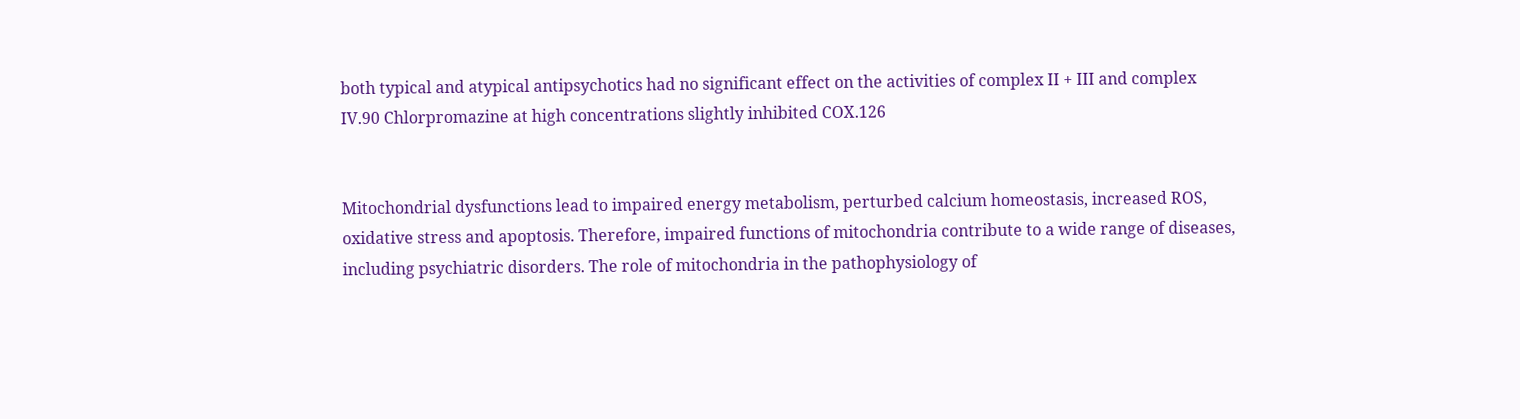both typical and atypical antipsychotics had no significant effect on the activities of complex II + III and complex IV.90 Chlorpromazine at high concentrations slightly inhibited COX.126


Mitochondrial dysfunctions lead to impaired energy metabolism, perturbed calcium homeostasis, increased ROS, oxidative stress and apoptosis. Therefore, impaired functions of mitochondria contribute to a wide range of diseases, including psychiatric disorders. The role of mitochondria in the pathophysiology of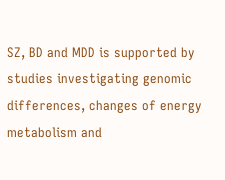SZ, BD and MDD is supported by studies investigating genomic differences, changes of energy metabolism and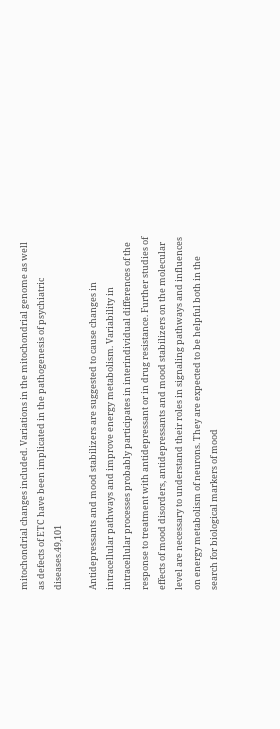mitochondrial changes included. Variations in the mitochondrial genome as well as defects of ETC have been implicated in the pathogenesis of psychiatric diseases.49,101

Antidepressants and mood stabilizers are suggested to cause changes in intracellular pathways and improve energy metabolism. Variability in intracellular processes probably participates in interindividual differences of the response to treatment with antidepressant or in drug resistance. Further studies of effects of mood disorders, antidepressants and mood stabilizers on the molecular level are necessary to understand their roles in signaling pathways and influences on energy metabolism of neurons. They are expected to be helpful both in the search for biological markers of mood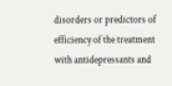disorders or predictors of efficiency of the treatment with antidepressants and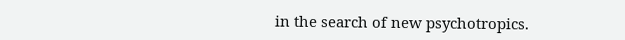in the search of new psychotropics.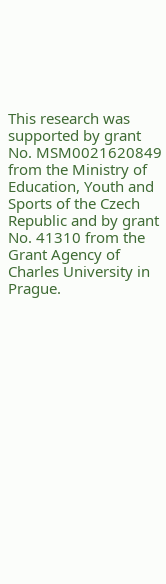This research was supported by grant No. MSM0021620849 from the Ministry of Education, Youth and Sports of the Czech Republic and by grant No. 41310 from the Grant Agency of Charles University in Prague.